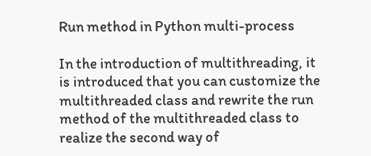Run method in Python multi-process

In the introduction of multithreading, it is introduced that you can customize the multithreaded class and rewrite the run method of the multithreaded class to realize the second way of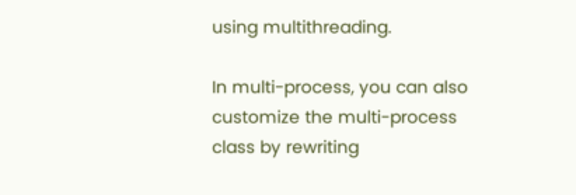using multithreading.

In multi-process, you can also customize the multi-process class by rewriting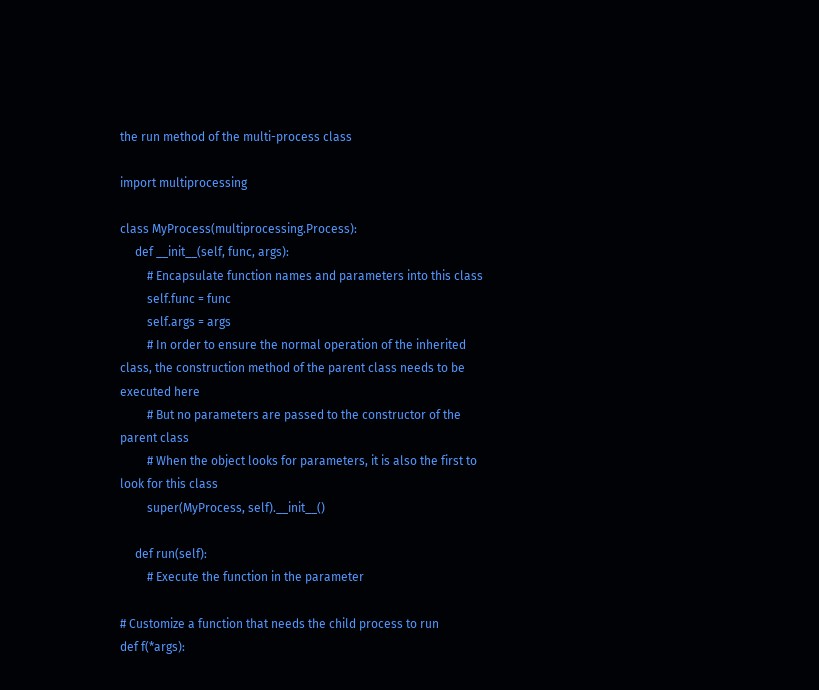the run method of the multi-process class

import multiprocessing

class MyProcess(multiprocessing.Process):
     def __init__(self, func, args):
         # Encapsulate function names and parameters into this class
         self.func = func
         self.args = args
         # In order to ensure the normal operation of the inherited class, the construction method of the parent class needs to be executed here
         # But no parameters are passed to the constructor of the parent class
         # When the object looks for parameters, it is also the first to look for this class
         super(MyProcess, self).__init__()

     def run(self):
         # Execute the function in the parameter

# Customize a function that needs the child process to run
def f(*args):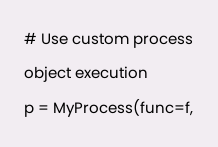# Use custom process object execution
p = MyProcess(func=f,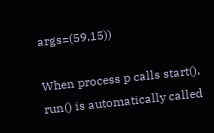args=(59,15))

When process p calls start(), run() is automatically called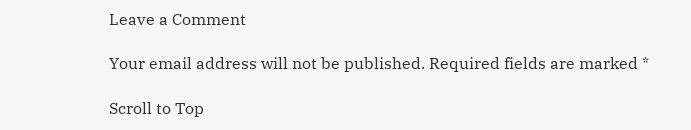Leave a Comment

Your email address will not be published. Required fields are marked *

Scroll to Top